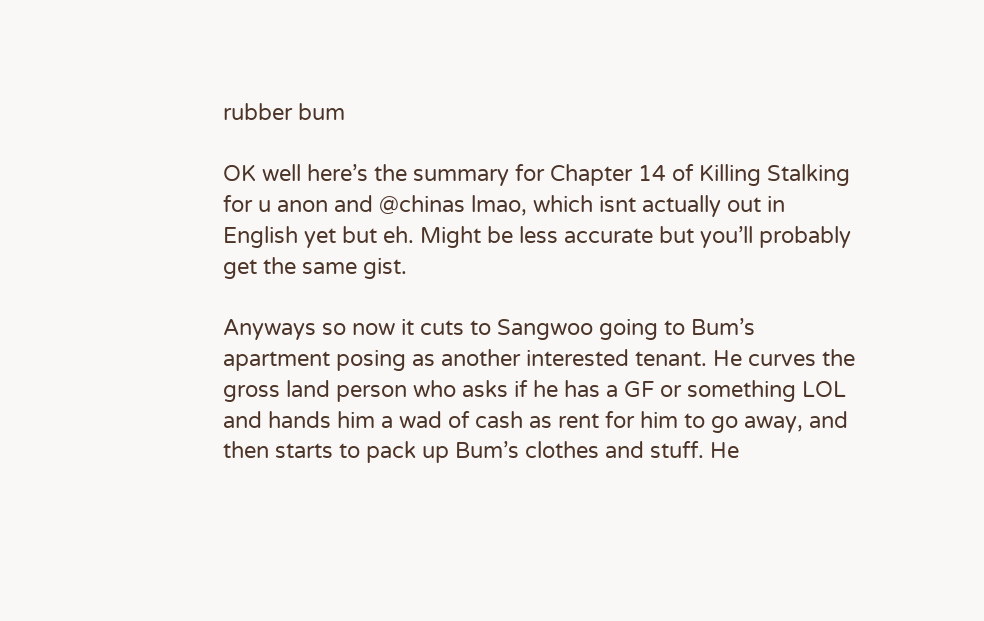rubber bum

OK well here’s the summary for Chapter 14 of Killing Stalking for u anon and @chinas lmao, which isnt actually out in English yet but eh. Might be less accurate but you’ll probably get the same gist.

Anyways so now it cuts to Sangwoo going to Bum’s apartment posing as another interested tenant. He curves the gross land person who asks if he has a GF or something LOL and hands him a wad of cash as rent for him to go away, and then starts to pack up Bum’s clothes and stuff. He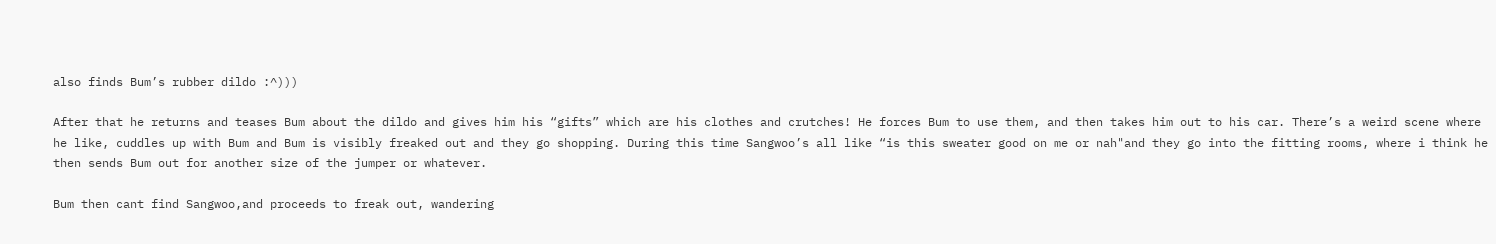also finds Bum’s rubber dildo :^)))

After that he returns and teases Bum about the dildo and gives him his “gifts” which are his clothes and crutches! He forces Bum to use them, and then takes him out to his car. There’s a weird scene where he like, cuddles up with Bum and Bum is visibly freaked out and they go shopping. During this time Sangwoo’s all like “is this sweater good on me or nah"and they go into the fitting rooms, where i think he then sends Bum out for another size of the jumper or whatever.

Bum then cant find Sangwoo,and proceeds to freak out, wandering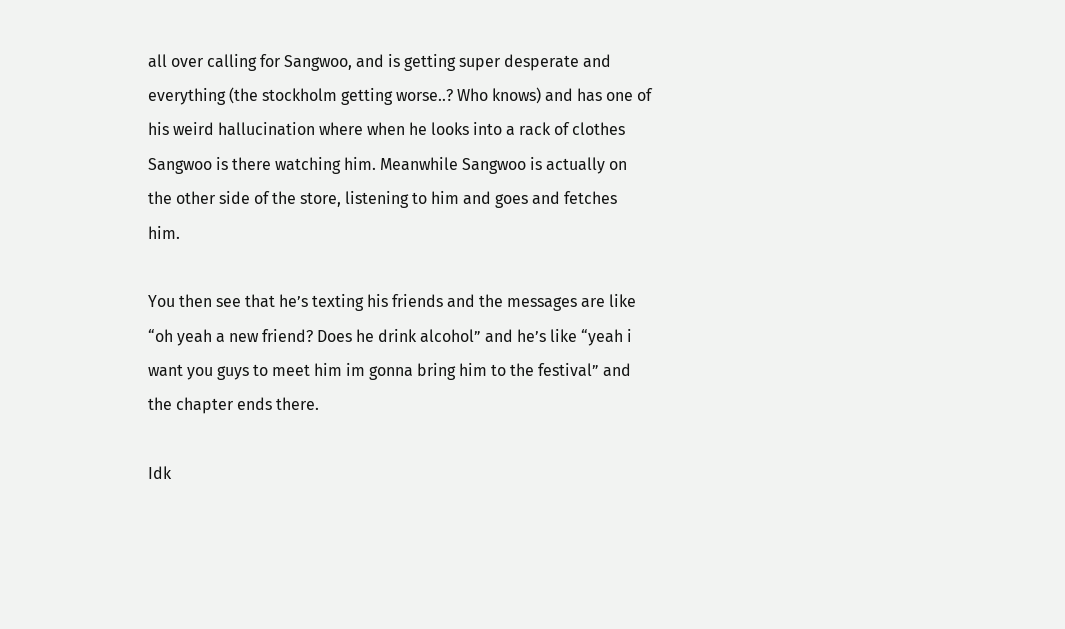all over calling for Sangwoo, and is getting super desperate and everything (the stockholm getting worse..? Who knows) and has one of his weird hallucination where when he looks into a rack of clothes Sangwoo is there watching him. Meanwhile Sangwoo is actually on the other side of the store, listening to him and goes and fetches him.

You then see that he’s texting his friends and the messages are like “oh yeah a new friend? Does he drink alcohol” and he’s like “yeah i want you guys to meet him im gonna bring him to the festival” and the chapter ends there.

Idk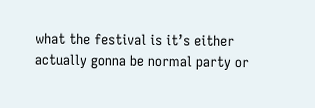what the festival is it’s either actually gonna be normal party or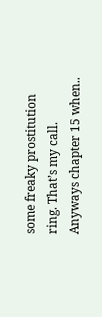some freaky prostitution ring. That’s my call. Anyways chapter 15 when..